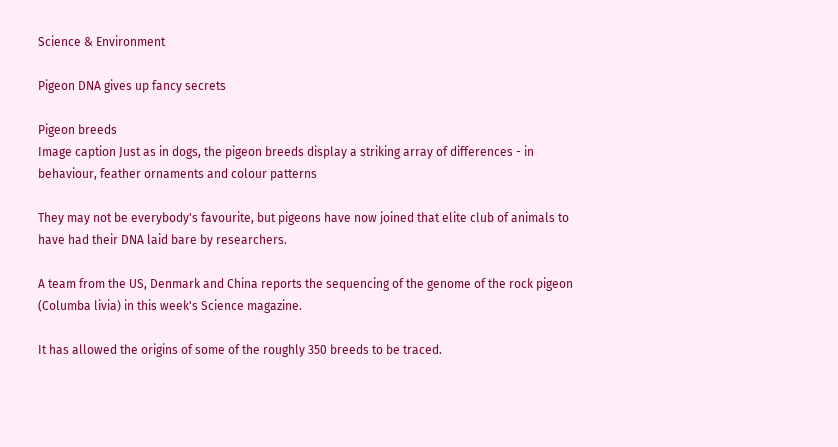Science & Environment

Pigeon DNA gives up fancy secrets

Pigeon breeds
Image caption Just as in dogs, the pigeon breeds display a striking array of differences - in behaviour, feather ornaments and colour patterns

They may not be everybody's favourite, but pigeons have now joined that elite club of animals to have had their DNA laid bare by researchers.

A team from the US, Denmark and China reports the sequencing of the genome of the rock pigeon (Columba livia) in this week's Science magazine.

It has allowed the origins of some of the roughly 350 breeds to be traced.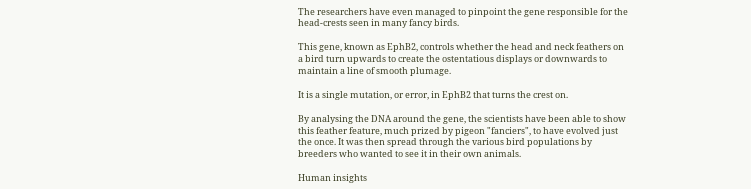The researchers have even managed to pinpoint the gene responsible for the head-crests seen in many fancy birds.

This gene, known as EphB2, controls whether the head and neck feathers on a bird turn upwards to create the ostentatious displays or downwards to maintain a line of smooth plumage.

It is a single mutation, or error, in EphB2 that turns the crest on.

By analysing the DNA around the gene, the scientists have been able to show this feather feature, much prized by pigeon "fanciers", to have evolved just the once. It was then spread through the various bird populations by breeders who wanted to see it in their own animals.

Human insights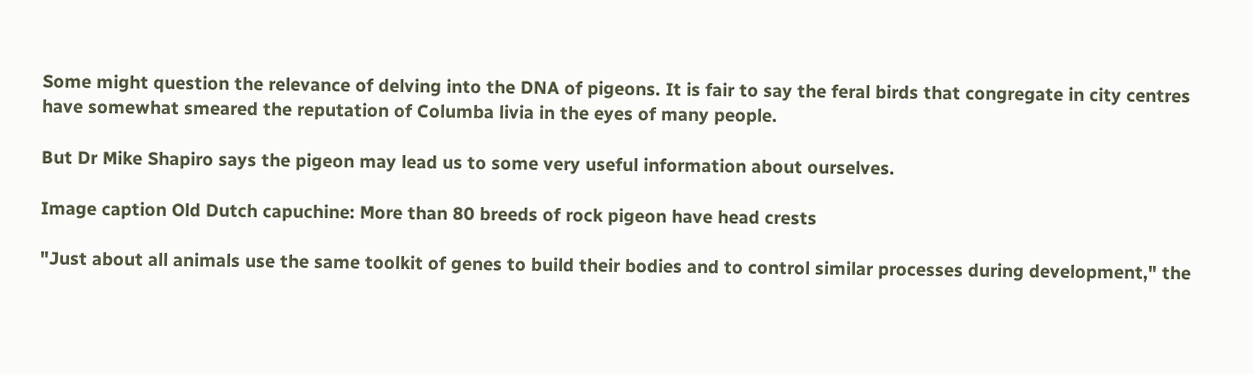Some might question the relevance of delving into the DNA of pigeons. It is fair to say the feral birds that congregate in city centres have somewhat smeared the reputation of Columba livia in the eyes of many people.

But Dr Mike Shapiro says the pigeon may lead us to some very useful information about ourselves.

Image caption Old Dutch capuchine: More than 80 breeds of rock pigeon have head crests

"Just about all animals use the same toolkit of genes to build their bodies and to control similar processes during development," the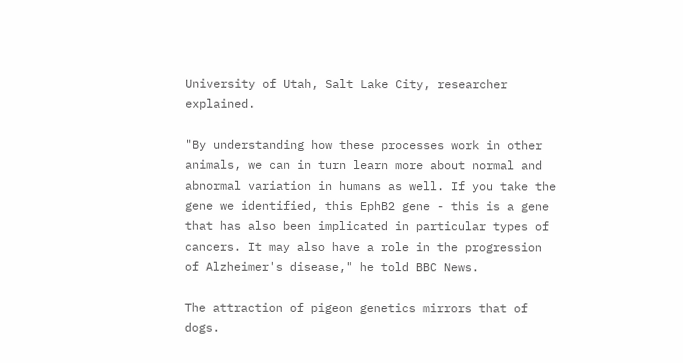University of Utah, Salt Lake City, researcher explained.

"By understanding how these processes work in other animals, we can in turn learn more about normal and abnormal variation in humans as well. If you take the gene we identified, this EphB2 gene - this is a gene that has also been implicated in particular types of cancers. It may also have a role in the progression of Alzheimer's disease," he told BBC News.

The attraction of pigeon genetics mirrors that of dogs.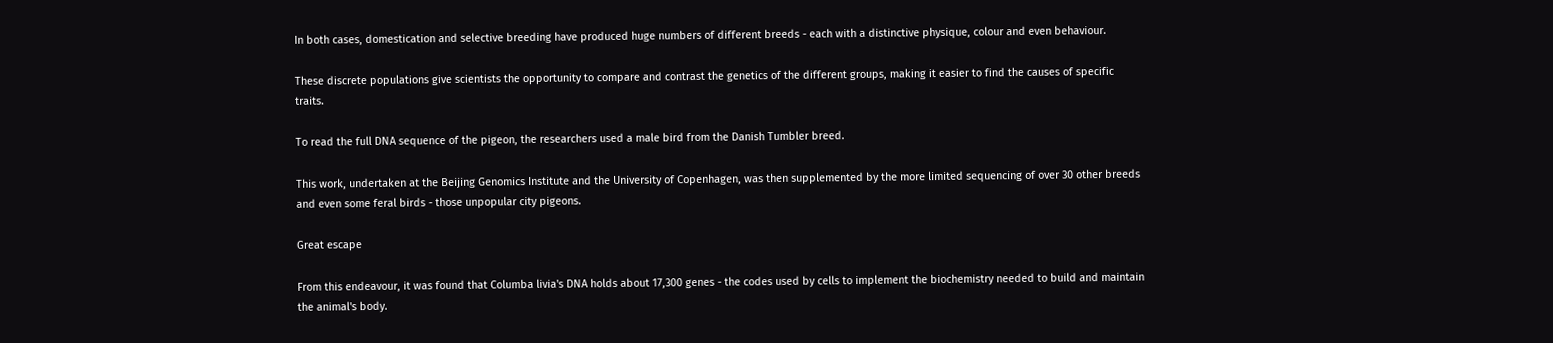In both cases, domestication and selective breeding have produced huge numbers of different breeds - each with a distinctive physique, colour and even behaviour.

These discrete populations give scientists the opportunity to compare and contrast the genetics of the different groups, making it easier to find the causes of specific traits.

To read the full DNA sequence of the pigeon, the researchers used a male bird from the Danish Tumbler breed.

This work, undertaken at the Beijing Genomics Institute and the University of Copenhagen, was then supplemented by the more limited sequencing of over 30 other breeds and even some feral birds - those unpopular city pigeons.

Great escape

From this endeavour, it was found that Columba livia's DNA holds about 17,300 genes - the codes used by cells to implement the biochemistry needed to build and maintain the animal's body.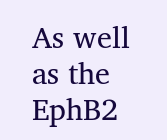As well as the EphB2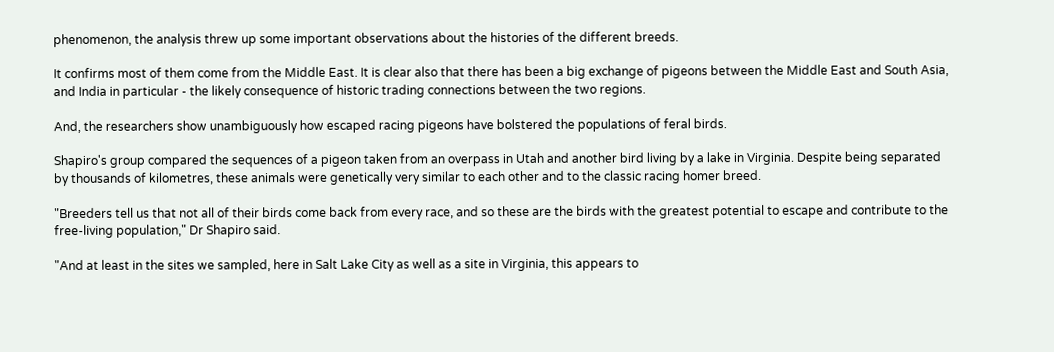phenomenon, the analysis threw up some important observations about the histories of the different breeds.

It confirms most of them come from the Middle East. It is clear also that there has been a big exchange of pigeons between the Middle East and South Asia, and India in particular - the likely consequence of historic trading connections between the two regions.

And, the researchers show unambiguously how escaped racing pigeons have bolstered the populations of feral birds.

Shapiro's group compared the sequences of a pigeon taken from an overpass in Utah and another bird living by a lake in Virginia. Despite being separated by thousands of kilometres, these animals were genetically very similar to each other and to the classic racing homer breed.

"Breeders tell us that not all of their birds come back from every race, and so these are the birds with the greatest potential to escape and contribute to the free-living population," Dr Shapiro said.

"And at least in the sites we sampled, here in Salt Lake City as well as a site in Virginia, this appears to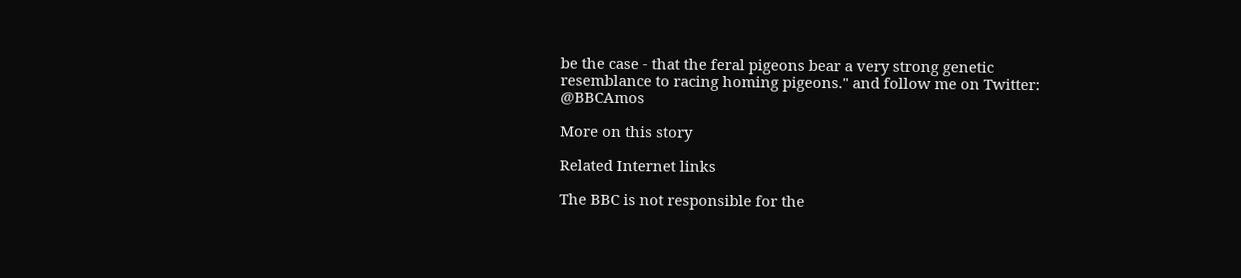be the case - that the feral pigeons bear a very strong genetic resemblance to racing homing pigeons." and follow me on Twitter: @BBCAmos

More on this story

Related Internet links

The BBC is not responsible for the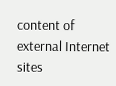content of external Internet sites